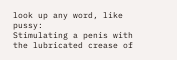look up any word, like pussy:
Stimulating a penis with the lubricated crease of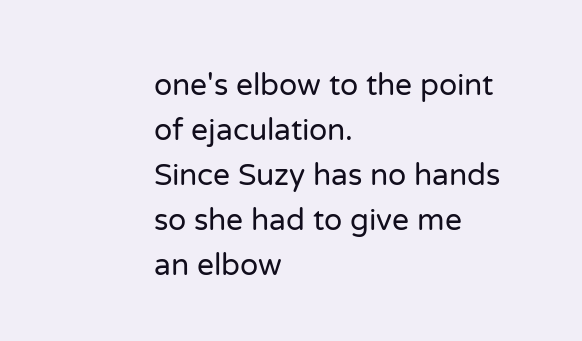one's elbow to the point of ejaculation.
Since Suzy has no hands so she had to give me an elbow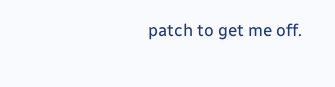patch to get me off.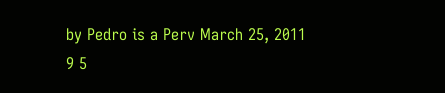by Pedro is a Perv March 25, 2011
9 5